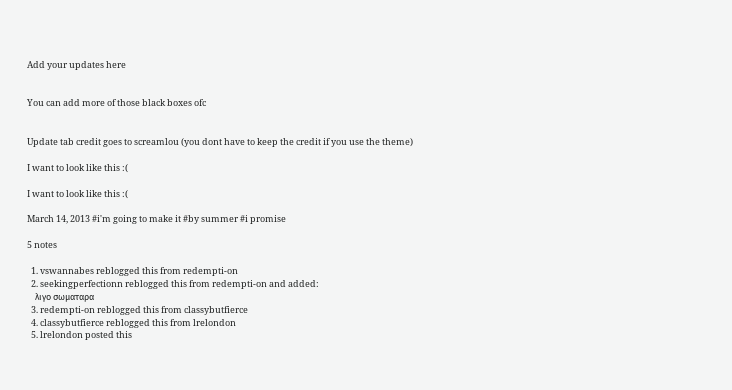Add your updates here


You can add more of those black boxes ofc


Update tab credit goes to screamlou (you dont have to keep the credit if you use the theme)

I want to look like this :(

I want to look like this :(

March 14, 2013 #i'm going to make it #by summer #i promise

5 notes

  1. vswannabes reblogged this from redempti-on
  2. seekingperfectionn reblogged this from redempti-on and added:
    λιγο σωματαρα
  3. redempti-on reblogged this from classybutfierce
  4. classybutfierce reblogged this from lrelondon
  5. lrelondon posted this